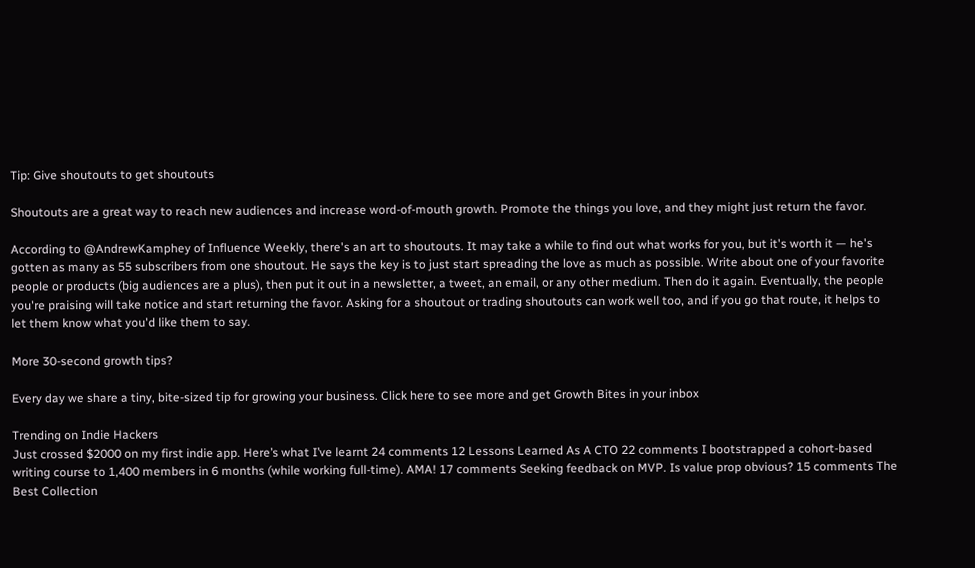Tip: Give shoutouts to get shoutouts

Shoutouts are a great way to reach new audiences and increase word-of-mouth growth. Promote the things you love, and they might just return the favor.

According to @AndrewKamphey of Influence Weekly, there's an art to shoutouts. It may take a while to find out what works for you, but it's worth it — he's gotten as many as 55 subscribers from one shoutout. He says the key is to just start spreading the love as much as possible. Write about one of your favorite people or products (big audiences are a plus), then put it out in a newsletter, a tweet, an email, or any other medium. Then do it again. Eventually, the people you're praising will take notice and start returning the favor. Asking for a shoutout or trading shoutouts can work well too, and if you go that route, it helps to let them know what you'd like them to say.

More 30-second growth tips?

Every day we share a tiny, bite-sized tip for growing your business. Click here to see more and get Growth Bites in your inbox

Trending on Indie Hackers
Just crossed $2000 on my first indie app. Here’s what I’ve learnt 24 comments 12 Lessons Learned As A CTO 22 comments I bootstrapped a cohort-based writing course to 1,400 members in 6 months (while working full-time). AMA! 17 comments Seeking feedback on MVP. Is value prop obvious? 15 comments The Best Collection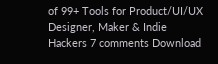of 99+ Tools for Product/UI/UX Designer, Maker & Indie Hackers 7 comments Download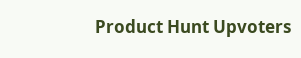Product Hunt Upvoters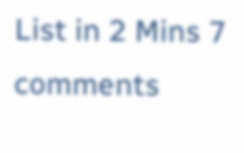List in 2 Mins 7 comments